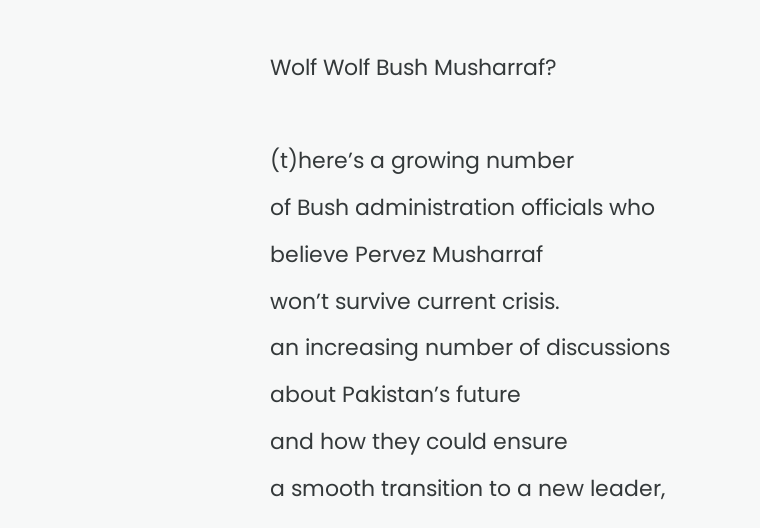Wolf Wolf Bush Musharraf?

(t)here’s a growing number
of Bush administration officials who
believe Pervez Musharraf
won’t survive current crisis.
an increasing number of discussions
about Pakistan’s future
and how they could ensure
a smooth transition to a new leader,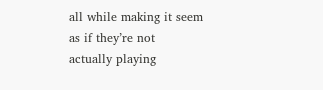all while making it seem as if they’re not
actually playing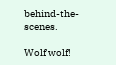behind-the-scenes.

Wolf wolf!